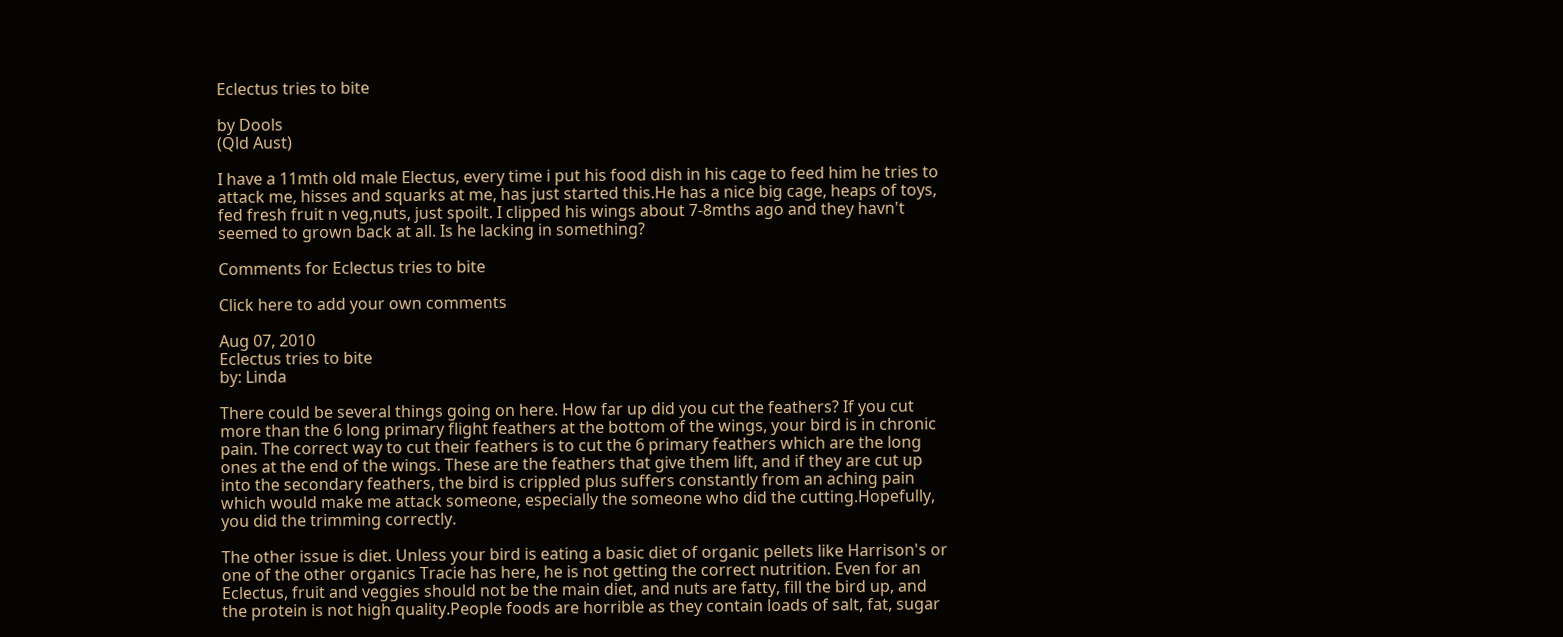Eclectus tries to bite

by Dools
(Qld Aust)

I have a 11mth old male Electus, every time i put his food dish in his cage to feed him he tries to attack me, hisses and squarks at me, has just started this.He has a nice big cage, heaps of toys, fed fresh fruit n veg,nuts, just spoilt. I clipped his wings about 7-8mths ago and they havn't seemed to grown back at all. Is he lacking in something?

Comments for Eclectus tries to bite

Click here to add your own comments

Aug 07, 2010
Eclectus tries to bite
by: Linda

There could be several things going on here. How far up did you cut the feathers? If you cut more than the 6 long primary flight feathers at the bottom of the wings, your bird is in chronic pain. The correct way to cut their feathers is to cut the 6 primary feathers which are the long ones at the end of the wings. These are the feathers that give them lift, and if they are cut up into the secondary feathers, the bird is crippled plus suffers constantly from an aching pain which would make me attack someone, especially the someone who did the cutting.Hopefully, you did the trimming correctly.

The other issue is diet. Unless your bird is eating a basic diet of organic pellets like Harrison's or one of the other organics Tracie has here, he is not getting the correct nutrition. Even for an Eclectus, fruit and veggies should not be the main diet, and nuts are fatty, fill the bird up, and the protein is not high quality.People foods are horrible as they contain loads of salt, fat, sugar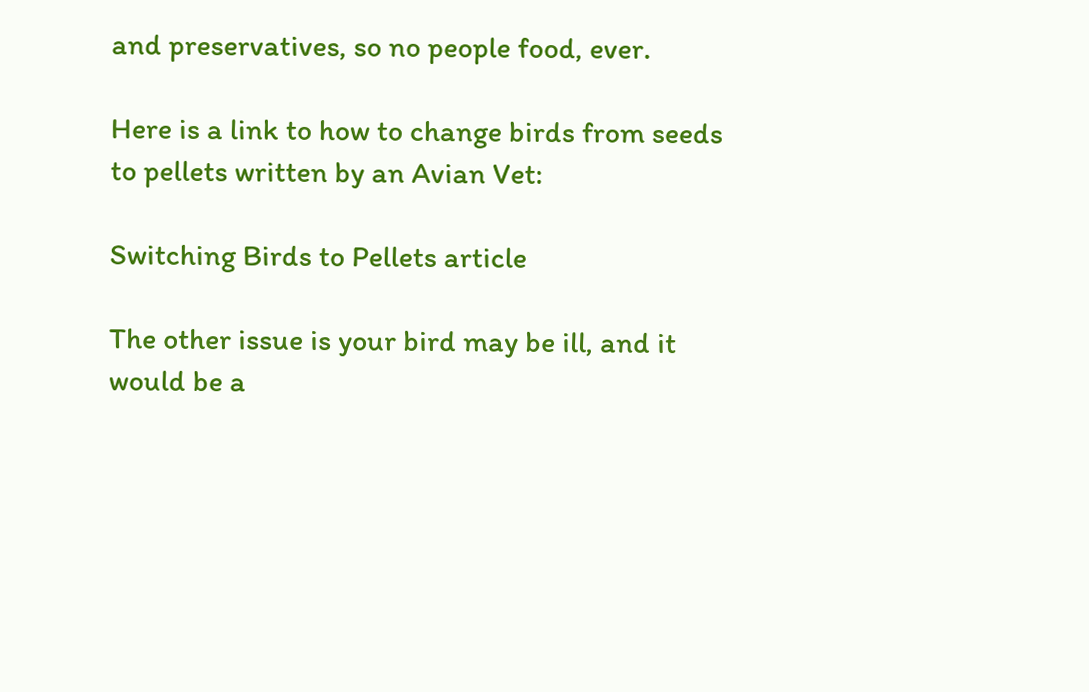and preservatives, so no people food, ever.

Here is a link to how to change birds from seeds to pellets written by an Avian Vet:

Switching Birds to Pellets article

The other issue is your bird may be ill, and it would be a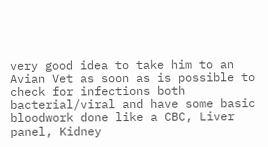very good idea to take him to an Avian Vet as soon as is possible to check for infections both bacterial/viral and have some basic bloodwork done like a CBC, Liver panel, Kidney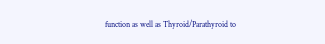function as well as Thyroid/Parathyroid to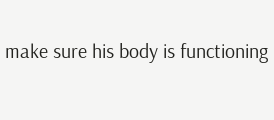make sure his body is functioning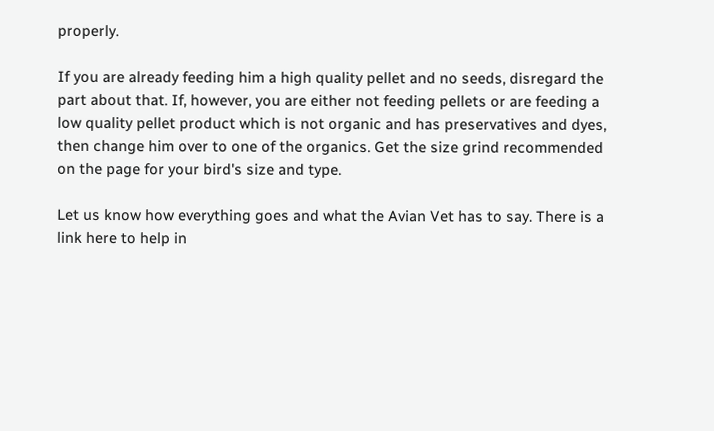properly.

If you are already feeding him a high quality pellet and no seeds, disregard the part about that. If, however, you are either not feeding pellets or are feeding a low quality pellet product which is not organic and has preservatives and dyes, then change him over to one of the organics. Get the size grind recommended on the page for your bird's size and type.

Let us know how everything goes and what the Avian Vet has to say. There is a link here to help in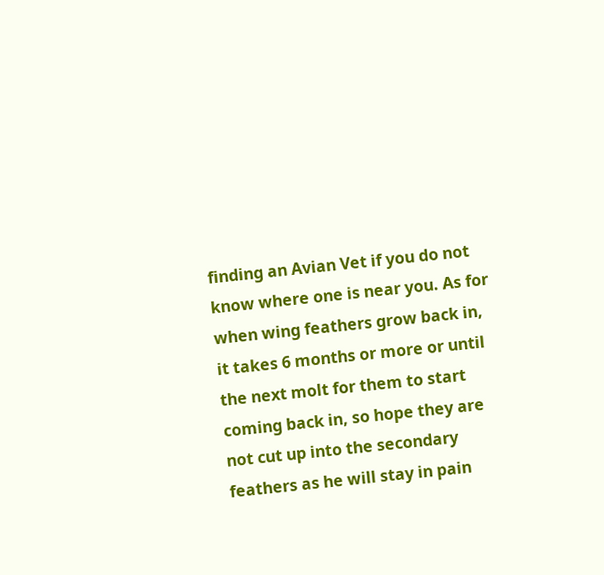finding an Avian Vet if you do not know where one is near you. As for when wing feathers grow back in, it takes 6 months or more or until the next molt for them to start coming back in, so hope they are not cut up into the secondary feathers as he will stay in pain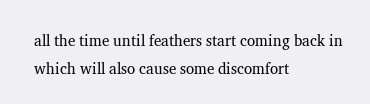all the time until feathers start coming back in which will also cause some discomfort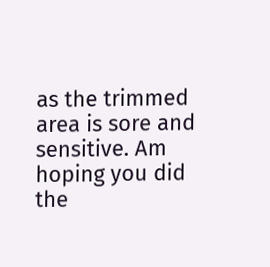as the trimmed area is sore and sensitive. Am hoping you did the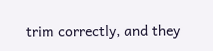trim correctly, and they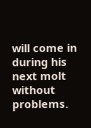will come in during his next molt without problems.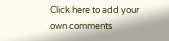Click here to add your own comments